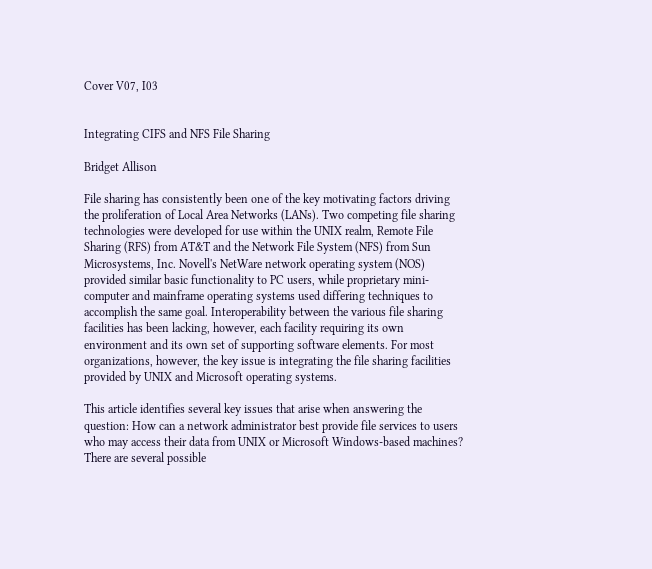Cover V07, I03


Integrating CIFS and NFS File Sharing

Bridget Allison

File sharing has consistently been one of the key motivating factors driving the proliferation of Local Area Networks (LANs). Two competing file sharing technologies were developed for use within the UNIX realm, Remote File Sharing (RFS) from AT&T and the Network File System (NFS) from Sun Microsystems, Inc. Novell's NetWare network operating system (NOS) provided similar basic functionality to PC users, while proprietary mini-computer and mainframe operating systems used differing techniques to accomplish the same goal. Interoperability between the various file sharing facilities has been lacking, however, each facility requiring its own environment and its own set of supporting software elements. For most organizations, however, the key issue is integrating the file sharing facilities provided by UNIX and Microsoft operating systems.

This article identifies several key issues that arise when answering the question: How can a network administrator best provide file services to users who may access their data from UNIX or Microsoft Windows-based machines? There are several possible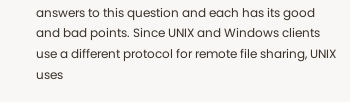answers to this question and each has its good and bad points. Since UNIX and Windows clients use a different protocol for remote file sharing, UNIX uses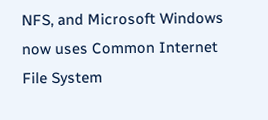NFS, and Microsoft Windows now uses Common Internet File System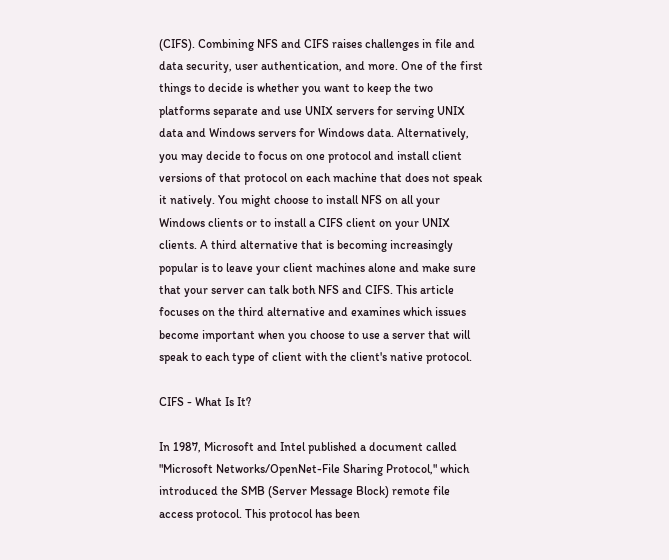(CIFS). Combining NFS and CIFS raises challenges in file and data security, user authentication, and more. One of the first things to decide is whether you want to keep the two platforms separate and use UNIX servers for serving UNIX data and Windows servers for Windows data. Alternatively, you may decide to focus on one protocol and install client versions of that protocol on each machine that does not speak it natively. You might choose to install NFS on all your Windows clients or to install a CIFS client on your UNIX clients. A third alternative that is becoming increasingly popular is to leave your client machines alone and make sure that your server can talk both NFS and CIFS. This article focuses on the third alternative and examines which issues become important when you choose to use a server that will speak to each type of client with the client's native protocol.

CIFS - What Is It?

In 1987, Microsoft and Intel published a document called "Microsoft Networks/OpenNet-File Sharing Protocol," which introduced the SMB (Server Message Block) remote file access protocol. This protocol has been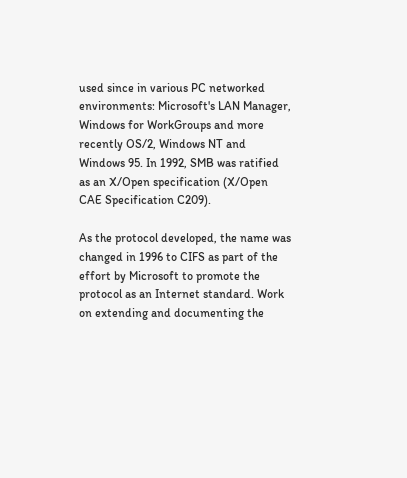used since in various PC networked environments: Microsoft's LAN Manager, Windows for WorkGroups and more recently OS/2, Windows NT and Windows 95. In 1992, SMB was ratified as an X/Open specification (X/Open CAE Specification C209).

As the protocol developed, the name was changed in 1996 to CIFS as part of the effort by Microsoft to promote the protocol as an Internet standard. Work on extending and documenting the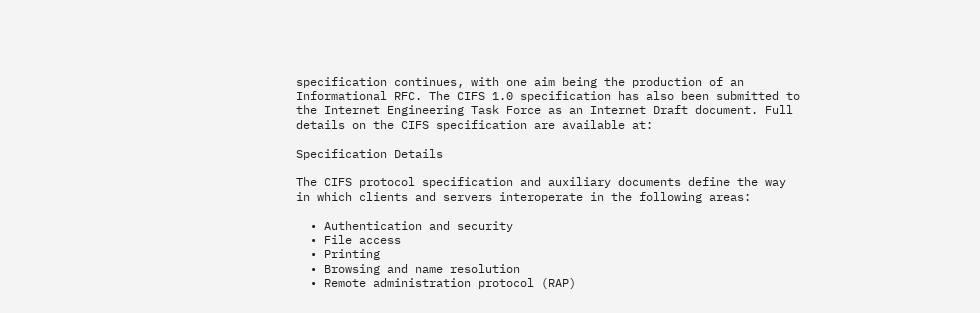specification continues, with one aim being the production of an Informational RFC. The CIFS 1.0 specification has also been submitted to the Internet Engineering Task Force as an Internet Draft document. Full details on the CIFS specification are available at:

Specification Details

The CIFS protocol specification and auxiliary documents define the way in which clients and servers interoperate in the following areas:

  • Authentication and security
  • File access
  • Printing
  • Browsing and name resolution
  • Remote administration protocol (RAP)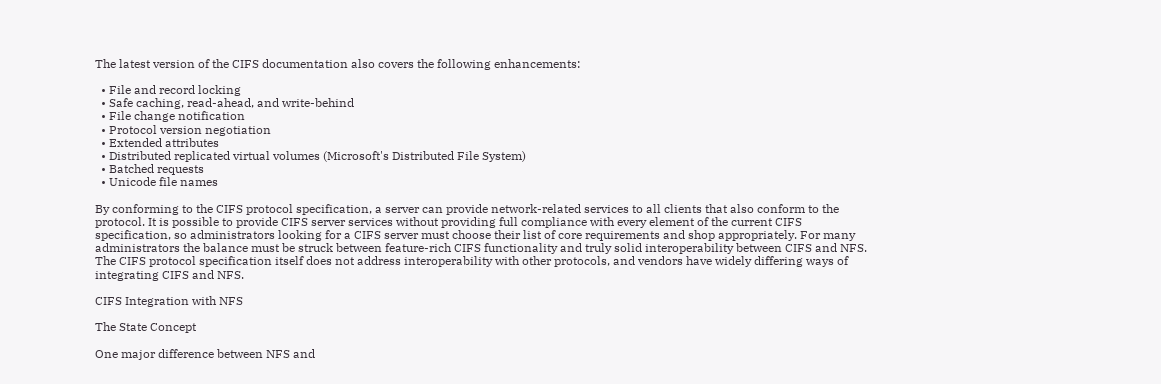The latest version of the CIFS documentation also covers the following enhancements:

  • File and record locking
  • Safe caching, read-ahead, and write-behind
  • File change notification
  • Protocol version negotiation
  • Extended attributes
  • Distributed replicated virtual volumes (Microsoft's Distributed File System)
  • Batched requests
  • Unicode file names

By conforming to the CIFS protocol specification, a server can provide network-related services to all clients that also conform to the protocol. It is possible to provide CIFS server services without providing full compliance with every element of the current CIFS specification, so administrators looking for a CIFS server must choose their list of core requirements and shop appropriately. For many administrators the balance must be struck between feature-rich CIFS functionality and truly solid interoperability between CIFS and NFS. The CIFS protocol specification itself does not address interoperability with other protocols, and vendors have widely differing ways of integrating CIFS and NFS.

CIFS Integration with NFS

The State Concept

One major difference between NFS and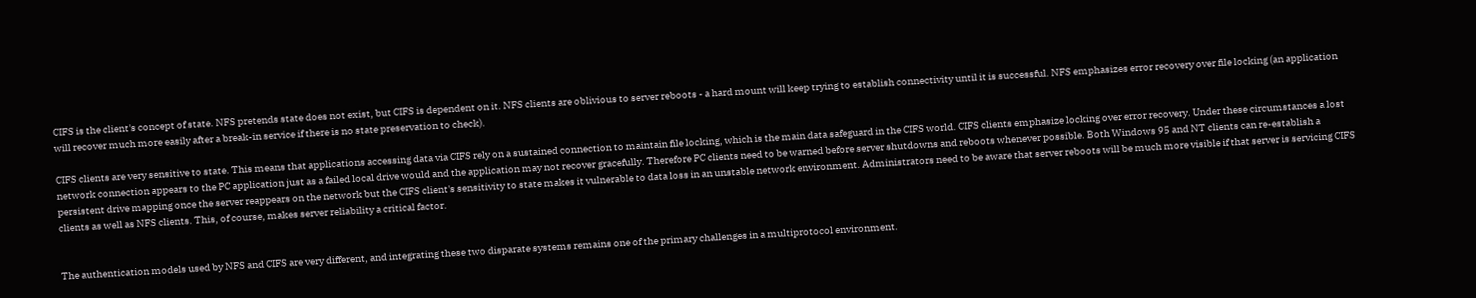CIFS is the client's concept of state. NFS pretends state does not exist, but CIFS is dependent on it. NFS clients are oblivious to server reboots - a hard mount will keep trying to establish connectivity until it is successful. NFS emphasizes error recovery over file locking (an application will recover much more easily after a break-in service if there is no state preservation to check).

CIFS clients are very sensitive to state. This means that applications accessing data via CIFS rely on a sustained connection to maintain file locking, which is the main data safeguard in the CIFS world. CIFS clients emphasize locking over error recovery. Under these circumstances a lost network connection appears to the PC application just as a failed local drive would and the application may not recover gracefully. Therefore PC clients need to be warned before server shutdowns and reboots whenever possible. Both Windows 95 and NT clients can re-establish a persistent drive mapping once the server reappears on the network but the CIFS client's sensitivity to state makes it vulnerable to data loss in an unstable network environment. Administrators need to be aware that server reboots will be much more visible if that server is servicing CIFS clients as well as NFS clients. This, of course, makes server reliability a critical factor.


The authentication models used by NFS and CIFS are very different, and integrating these two disparate systems remains one of the primary challenges in a multiprotocol environment.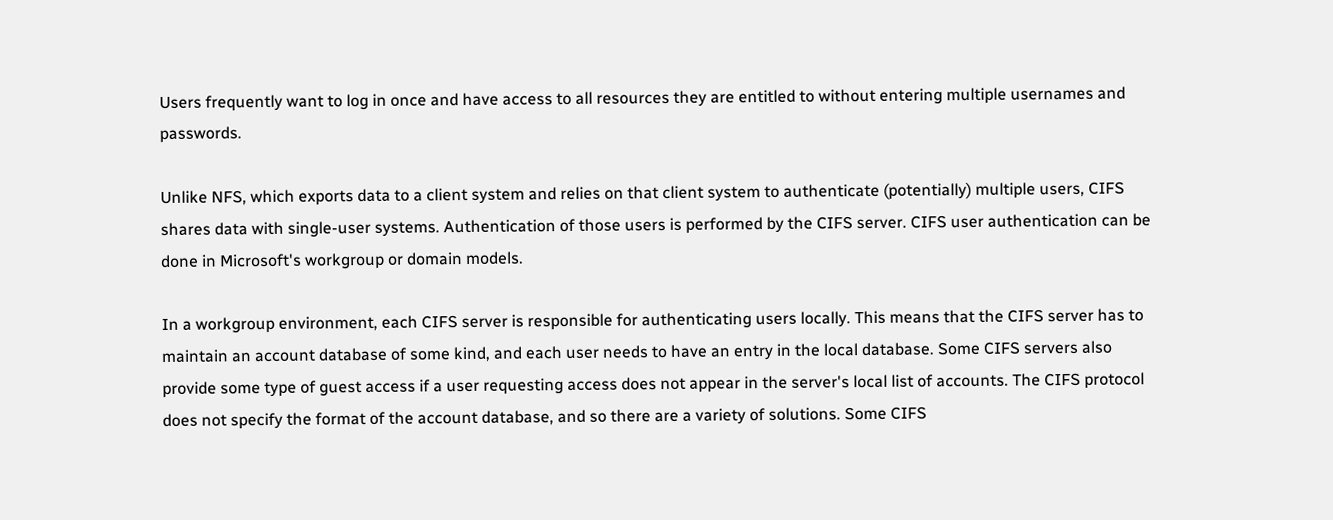Users frequently want to log in once and have access to all resources they are entitled to without entering multiple usernames and passwords.

Unlike NFS, which exports data to a client system and relies on that client system to authenticate (potentially) multiple users, CIFS shares data with single-user systems. Authentication of those users is performed by the CIFS server. CIFS user authentication can be done in Microsoft's workgroup or domain models.

In a workgroup environment, each CIFS server is responsible for authenticating users locally. This means that the CIFS server has to maintain an account database of some kind, and each user needs to have an entry in the local database. Some CIFS servers also provide some type of guest access if a user requesting access does not appear in the server's local list of accounts. The CIFS protocol does not specify the format of the account database, and so there are a variety of solutions. Some CIFS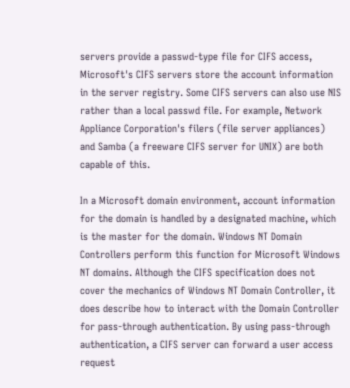servers provide a passwd-type file for CIFS access, Microsoft's CIFS servers store the account information in the server registry. Some CIFS servers can also use NIS rather than a local passwd file. For example, Network Appliance Corporation's filers (file server appliances) and Samba (a freeware CIFS server for UNIX) are both capable of this.

In a Microsoft domain environment, account information for the domain is handled by a designated machine, which is the master for the domain. Windows NT Domain Controllers perform this function for Microsoft Windows NT domains. Although the CIFS specification does not cover the mechanics of Windows NT Domain Controller, it does describe how to interact with the Domain Controller for pass-through authentication. By using pass-through authentication, a CIFS server can forward a user access request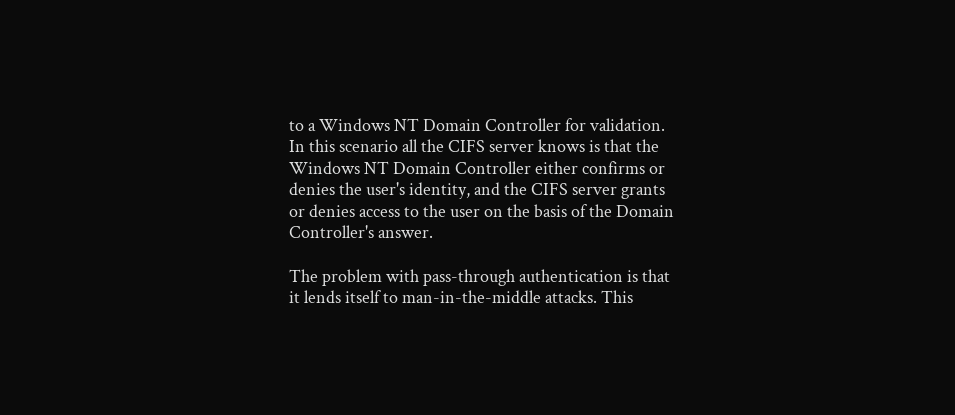to a Windows NT Domain Controller for validation. In this scenario all the CIFS server knows is that the Windows NT Domain Controller either confirms or denies the user's identity, and the CIFS server grants or denies access to the user on the basis of the Domain Controller's answer.

The problem with pass-through authentication is that it lends itself to man-in-the-middle attacks. This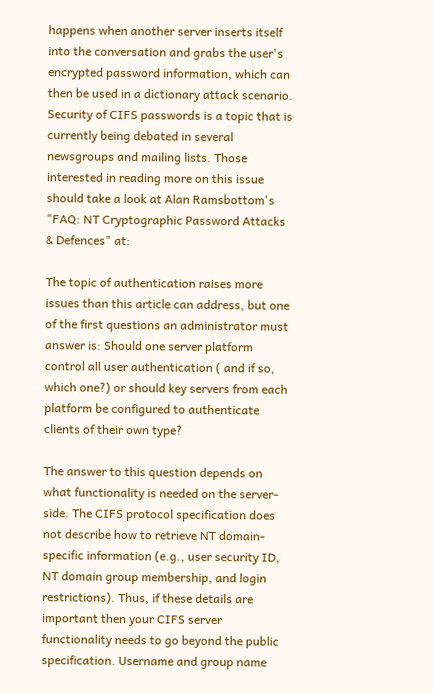happens when another server inserts itself into the conversation and grabs the user's encrypted password information, which can then be used in a dictionary attack scenario. Security of CIFS passwords is a topic that is currently being debated in several newsgroups and mailing lists. Those interested in reading more on this issue should take a look at Alan Ramsbottom's "FAQ: NT Cryptographic Password Attacks & Defences" at:

The topic of authentication raises more issues than this article can address, but one of the first questions an administrator must answer is: Should one server platform control all user authentication ( and if so, which one?) or should key servers from each platform be configured to authenticate clients of their own type?

The answer to this question depends on what functionality is needed on the server-side. The CIFS protocol specification does not describe how to retrieve NT domain-specific information (e.g., user security ID, NT domain group membership, and login restrictions). Thus, if these details are important then your CIFS server functionality needs to go beyond the public specification. Username and group name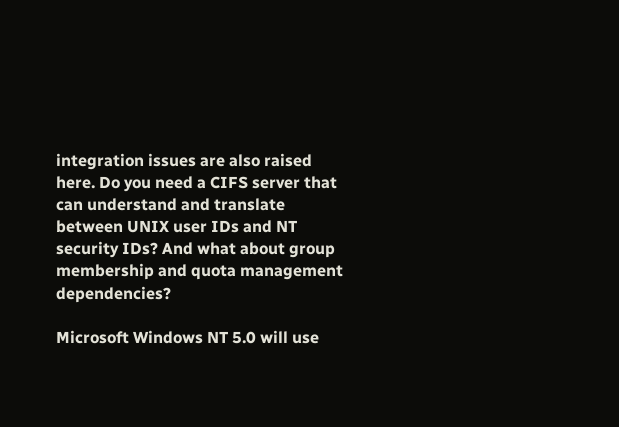integration issues are also raised here. Do you need a CIFS server that can understand and translate between UNIX user IDs and NT security IDs? And what about group membership and quota management dependencies?

Microsoft Windows NT 5.0 will use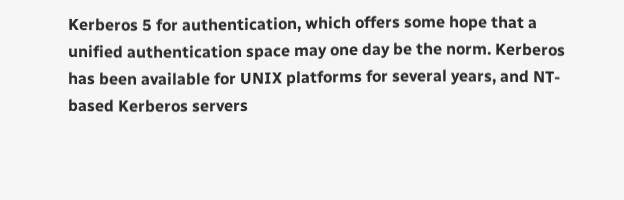Kerberos 5 for authentication, which offers some hope that a unified authentication space may one day be the norm. Kerberos has been available for UNIX platforms for several years, and NT-based Kerberos servers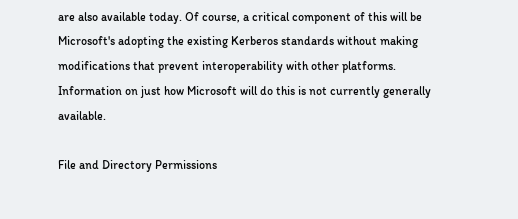are also available today. Of course, a critical component of this will be Microsoft's adopting the existing Kerberos standards without making modifications that prevent interoperability with other platforms. Information on just how Microsoft will do this is not currently generally available.

File and Directory Permissions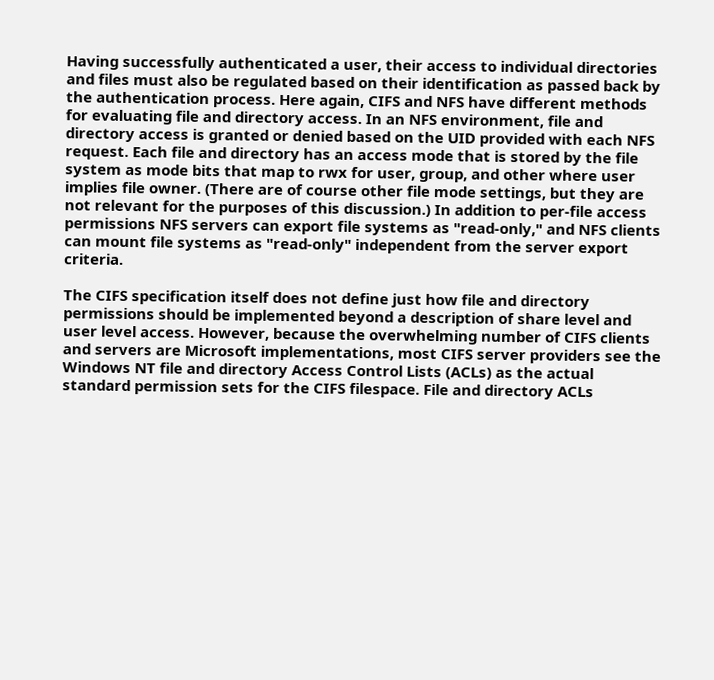Having successfully authenticated a user, their access to individual directories and files must also be regulated based on their identification as passed back by the authentication process. Here again, CIFS and NFS have different methods for evaluating file and directory access. In an NFS environment, file and directory access is granted or denied based on the UID provided with each NFS request. Each file and directory has an access mode that is stored by the file system as mode bits that map to rwx for user, group, and other where user implies file owner. (There are of course other file mode settings, but they are not relevant for the purposes of this discussion.) In addition to per-file access permissions NFS servers can export file systems as "read-only," and NFS clients can mount file systems as "read-only" independent from the server export criteria.

The CIFS specification itself does not define just how file and directory permissions should be implemented beyond a description of share level and user level access. However, because the overwhelming number of CIFS clients and servers are Microsoft implementations, most CIFS server providers see the Windows NT file and directory Access Control Lists (ACLs) as the actual standard permission sets for the CIFS filespace. File and directory ACLs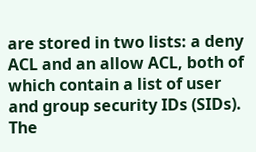are stored in two lists: a deny ACL and an allow ACL, both of which contain a list of user and group security IDs (SIDs). The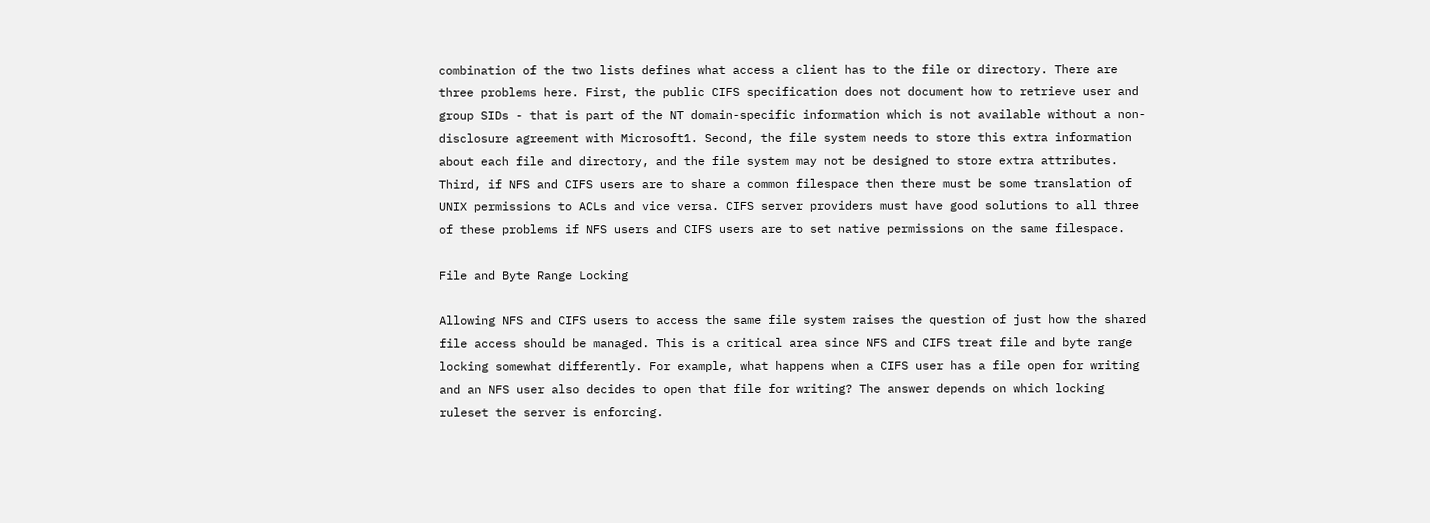combination of the two lists defines what access a client has to the file or directory. There are three problems here. First, the public CIFS specification does not document how to retrieve user and group SIDs - that is part of the NT domain-specific information which is not available without a non-disclosure agreement with Microsoft1. Second, the file system needs to store this extra information about each file and directory, and the file system may not be designed to store extra attributes. Third, if NFS and CIFS users are to share a common filespace then there must be some translation of UNIX permissions to ACLs and vice versa. CIFS server providers must have good solutions to all three of these problems if NFS users and CIFS users are to set native permissions on the same filespace.

File and Byte Range Locking

Allowing NFS and CIFS users to access the same file system raises the question of just how the shared file access should be managed. This is a critical area since NFS and CIFS treat file and byte range locking somewhat differently. For example, what happens when a CIFS user has a file open for writing and an NFS user also decides to open that file for writing? The answer depends on which locking ruleset the server is enforcing.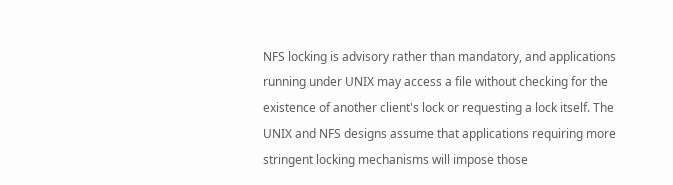NFS locking is advisory rather than mandatory, and applications running under UNIX may access a file without checking for the existence of another client's lock or requesting a lock itself. The UNIX and NFS designs assume that applications requiring more stringent locking mechanisms will impose those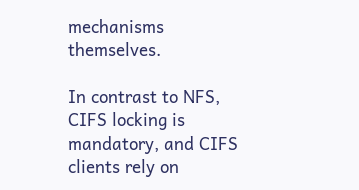mechanisms themselves.

In contrast to NFS, CIFS locking is mandatory, and CIFS clients rely on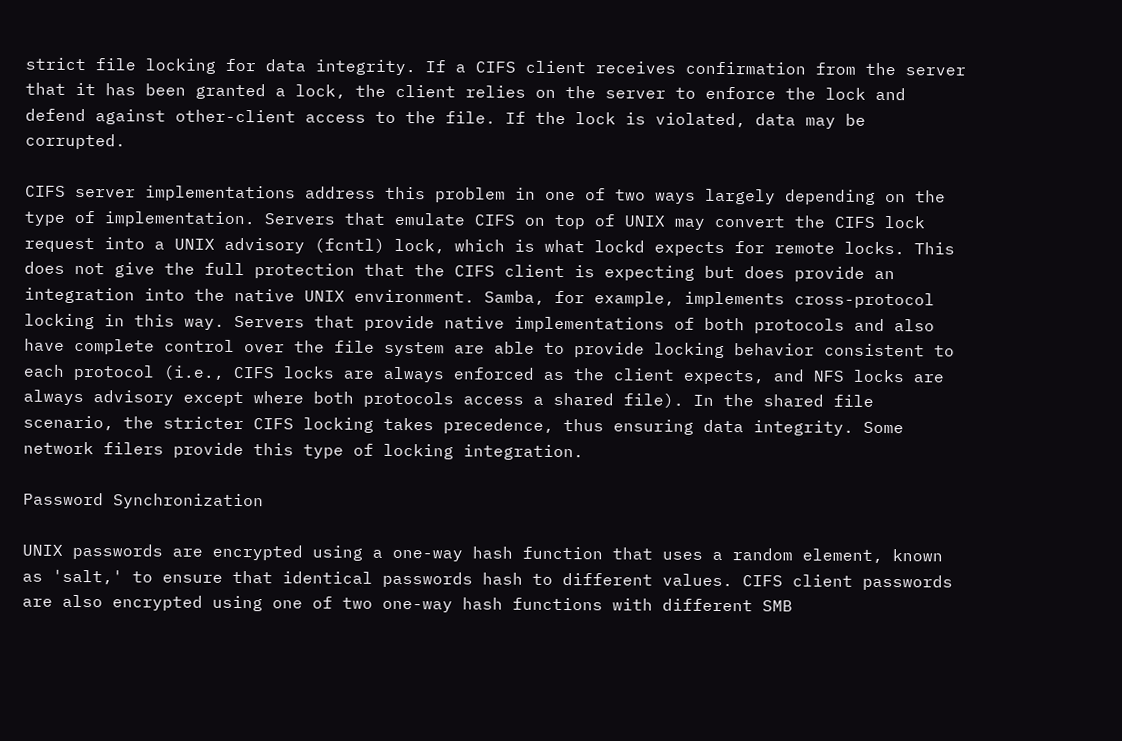strict file locking for data integrity. If a CIFS client receives confirmation from the server that it has been granted a lock, the client relies on the server to enforce the lock and defend against other-client access to the file. If the lock is violated, data may be corrupted.

CIFS server implementations address this problem in one of two ways largely depending on the type of implementation. Servers that emulate CIFS on top of UNIX may convert the CIFS lock request into a UNIX advisory (fcntl) lock, which is what lockd expects for remote locks. This does not give the full protection that the CIFS client is expecting but does provide an integration into the native UNIX environment. Samba, for example, implements cross-protocol locking in this way. Servers that provide native implementations of both protocols and also have complete control over the file system are able to provide locking behavior consistent to each protocol (i.e., CIFS locks are always enforced as the client expects, and NFS locks are always advisory except where both protocols access a shared file). In the shared file scenario, the stricter CIFS locking takes precedence, thus ensuring data integrity. Some network filers provide this type of locking integration.

Password Synchronization

UNIX passwords are encrypted using a one-way hash function that uses a random element, known as 'salt,' to ensure that identical passwords hash to different values. CIFS client passwords are also encrypted using one of two one-way hash functions with different SMB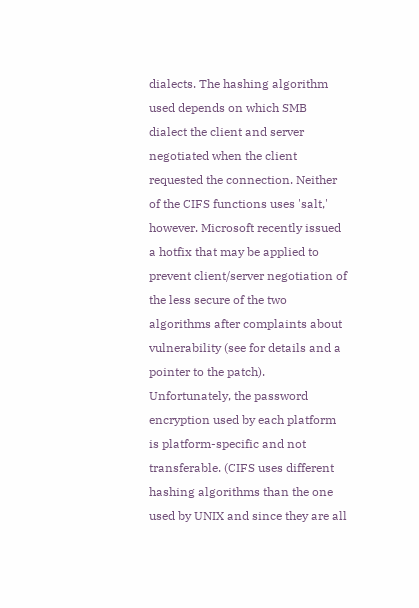dialects. The hashing algorithm used depends on which SMB dialect the client and server negotiated when the client requested the connection. Neither of the CIFS functions uses 'salt,' however. Microsoft recently issued a hotfix that may be applied to prevent client/server negotiation of the less secure of the two algorithms after complaints about vulnerability (see for details and a pointer to the patch). Unfortunately, the password encryption used by each platform is platform-specific and not transferable. (CIFS uses different hashing algorithms than the one used by UNIX and since they are all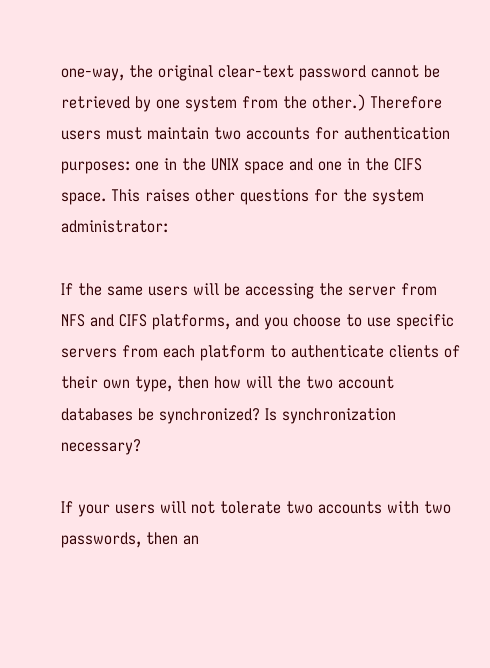one-way, the original clear-text password cannot be retrieved by one system from the other.) Therefore users must maintain two accounts for authentication purposes: one in the UNIX space and one in the CIFS space. This raises other questions for the system administrator:

If the same users will be accessing the server from NFS and CIFS platforms, and you choose to use specific servers from each platform to authenticate clients of their own type, then how will the two account databases be synchronized? Is synchronization necessary?

If your users will not tolerate two accounts with two passwords, then an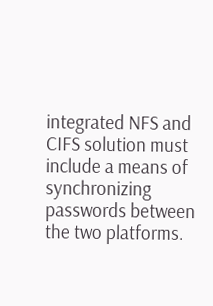integrated NFS and CIFS solution must include a means of synchronizing passwords between the two platforms.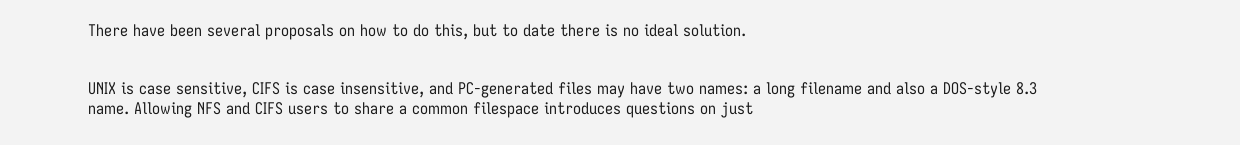There have been several proposals on how to do this, but to date there is no ideal solution.


UNIX is case sensitive, CIFS is case insensitive, and PC-generated files may have two names: a long filename and also a DOS-style 8.3 name. Allowing NFS and CIFS users to share a common filespace introduces questions on just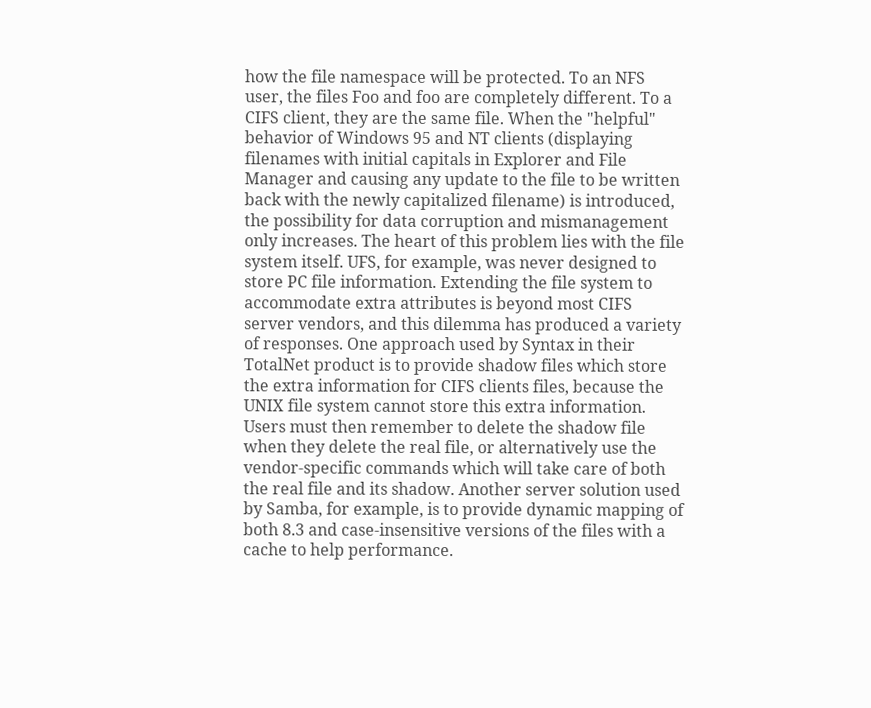how the file namespace will be protected. To an NFS user, the files Foo and foo are completely different. To a CIFS client, they are the same file. When the "helpful" behavior of Windows 95 and NT clients (displaying filenames with initial capitals in Explorer and File Manager and causing any update to the file to be written back with the newly capitalized filename) is introduced, the possibility for data corruption and mismanagement only increases. The heart of this problem lies with the file system itself. UFS, for example, was never designed to store PC file information. Extending the file system to accommodate extra attributes is beyond most CIFS server vendors, and this dilemma has produced a variety of responses. One approach used by Syntax in their TotalNet product is to provide shadow files which store the extra information for CIFS clients files, because the UNIX file system cannot store this extra information. Users must then remember to delete the shadow file when they delete the real file, or alternatively use the vendor-specific commands which will take care of both the real file and its shadow. Another server solution used by Samba, for example, is to provide dynamic mapping of both 8.3 and case-insensitive versions of the files with a cache to help performance.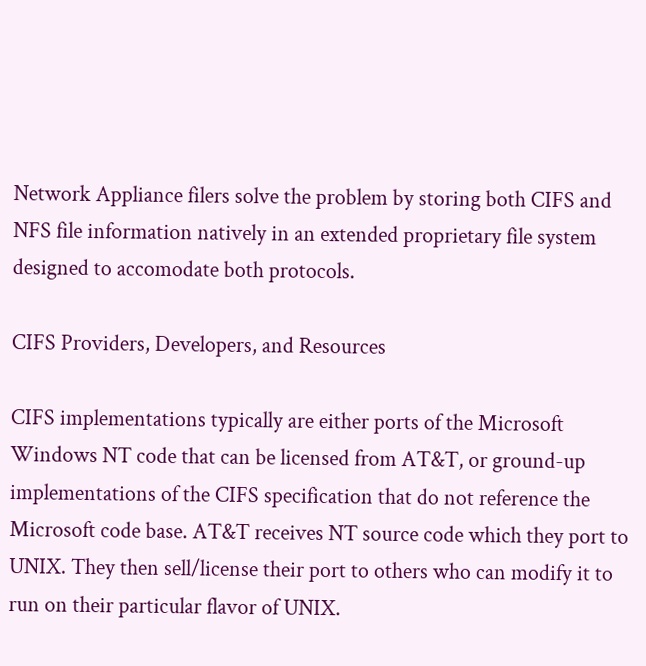Network Appliance filers solve the problem by storing both CIFS and NFS file information natively in an extended proprietary file system designed to accomodate both protocols.

CIFS Providers, Developers, and Resources

CIFS implementations typically are either ports of the Microsoft Windows NT code that can be licensed from AT&T, or ground-up implementations of the CIFS specification that do not reference the Microsoft code base. AT&T receives NT source code which they port to UNIX. They then sell/license their port to others who can modify it to run on their particular flavor of UNIX.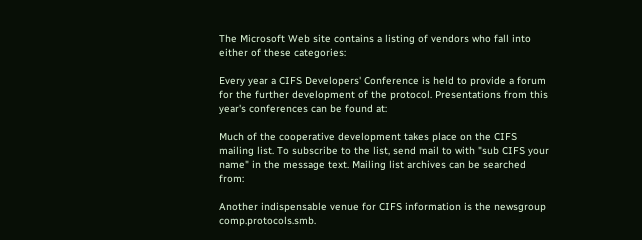The Microsoft Web site contains a listing of vendors who fall into either of these categories:

Every year a CIFS Developers' Conference is held to provide a forum for the further development of the protocol. Presentations from this year's conferences can be found at:

Much of the cooperative development takes place on the CIFS mailing list. To subscribe to the list, send mail to with "sub CIFS your name" in the message text. Mailing list archives can be searched from:

Another indispensable venue for CIFS information is the newsgroup comp.protocols.smb.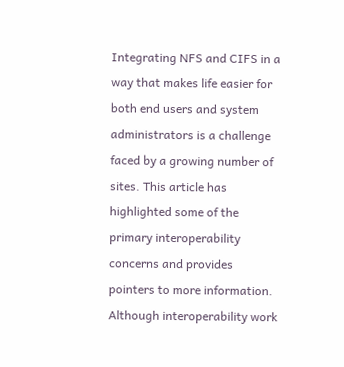Integrating NFS and CIFS in a way that makes life easier for both end users and system administrators is a challenge faced by a growing number of sites. This article has highlighted some of the primary interoperability concerns and provides pointers to more information. Although interoperability work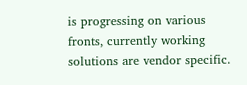is progressing on various fronts, currently working solutions are vendor specific.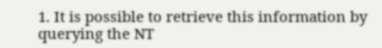1. It is possible to retrieve this information by querying the NT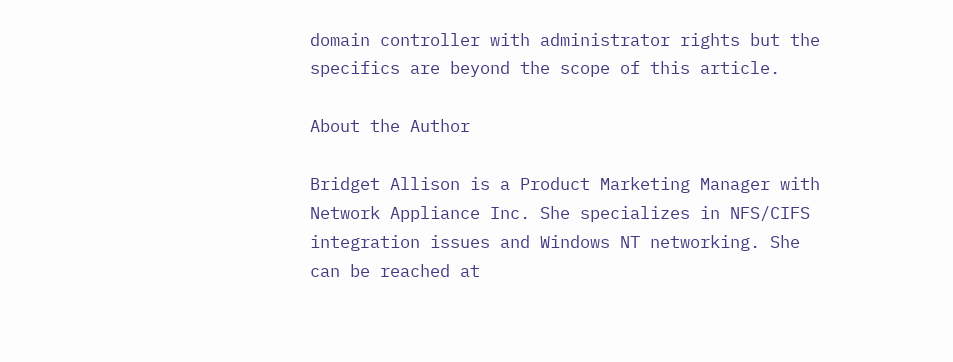domain controller with administrator rights but the specifics are beyond the scope of this article.

About the Author

Bridget Allison is a Product Marketing Manager with Network Appliance Inc. She specializes in NFS/CIFS integration issues and Windows NT networking. She can be reached at